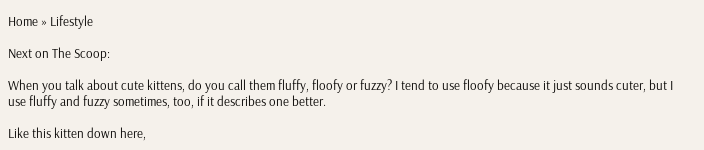Home » Lifestyle

Next on The Scoop:

When you talk about cute kittens, do you call them fluffy, floofy or fuzzy? I tend to use floofy because it just sounds cuter, but I use fluffy and fuzzy sometimes, too, if it describes one better.

Like this kitten down here,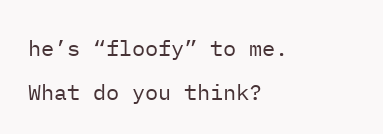he’s “floofy” to me. What do you think?